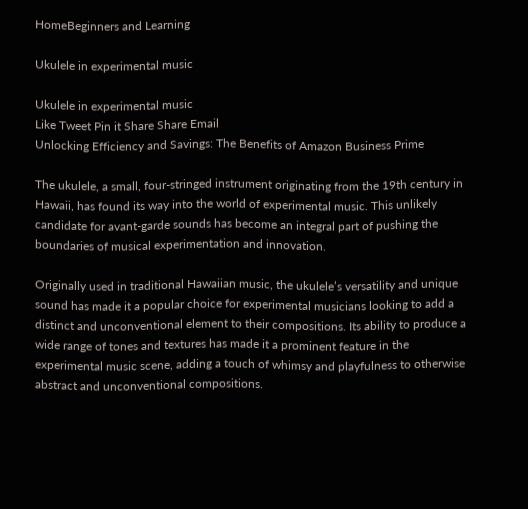HomeBeginners and Learning

Ukulele in experimental music

Ukulele in experimental music
Like Tweet Pin it Share Share Email
Unlocking Efficiency and Savings: The Benefits of Amazon Business Prime

The ukulele, a small, four-stringed instrument originating from the 19th century in Hawaii, has found its way into the world of experimental music. This unlikely candidate for avant-garde sounds has become an integral part of pushing the boundaries of musical experimentation and innovation.

Originally used in traditional Hawaiian music, the ukulele’s versatility and unique sound has made it a popular choice for experimental musicians looking to add a distinct and unconventional element to their compositions. Its ability to produce a wide range of tones and textures has made it a prominent feature in the experimental music scene, adding a touch of whimsy and playfulness to otherwise abstract and unconventional compositions.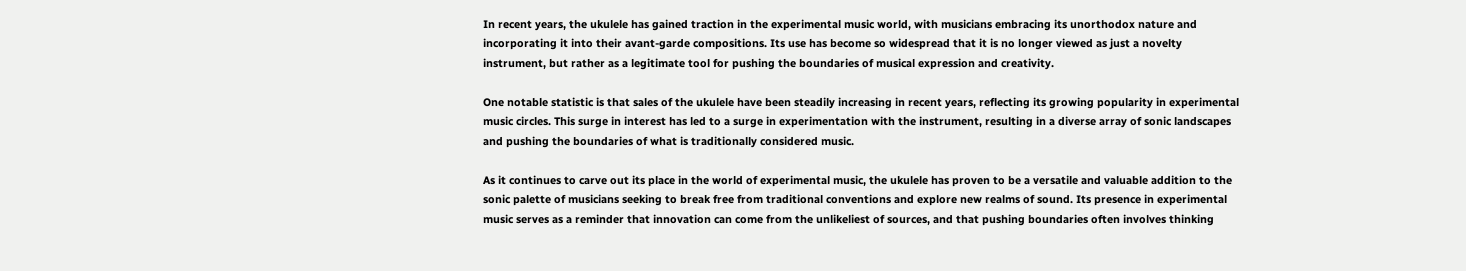In recent years, the ukulele has gained traction in the experimental music world, with musicians embracing its unorthodox nature and incorporating it into their avant-garde compositions. Its use has become so widespread that it is no longer viewed as just a novelty instrument, but rather as a legitimate tool for pushing the boundaries of musical expression and creativity.

One notable statistic is that sales of the ukulele have been steadily increasing in recent years, reflecting its growing popularity in experimental music circles. This surge in interest has led to a surge in experimentation with the instrument, resulting in a diverse array of sonic landscapes and pushing the boundaries of what is traditionally considered music.

As it continues to carve out its place in the world of experimental music, the ukulele has proven to be a versatile and valuable addition to the sonic palette of musicians seeking to break free from traditional conventions and explore new realms of sound. Its presence in experimental music serves as a reminder that innovation can come from the unlikeliest of sources, and that pushing boundaries often involves thinking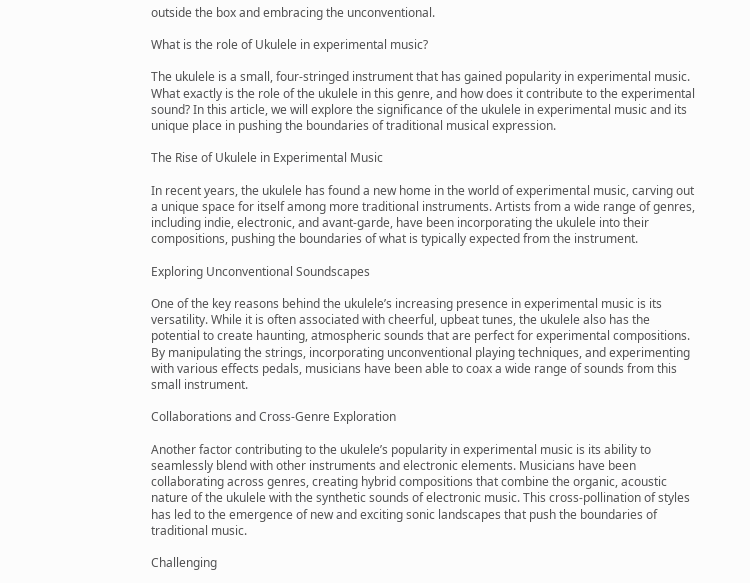outside the box and embracing the unconventional.

What is the role of Ukulele in experimental music?

The ukulele is a small, four-stringed instrument that has gained popularity in experimental music. What exactly is the role of the ukulele in this genre, and how does it contribute to the experimental sound? In this article, we will explore the significance of the ukulele in experimental music and its unique place in pushing the boundaries of traditional musical expression.

The Rise of Ukulele in Experimental Music

In recent years, the ukulele has found a new home in the world of experimental music, carving out a unique space for itself among more traditional instruments. Artists from a wide range of genres, including indie, electronic, and avant-garde, have been incorporating the ukulele into their compositions, pushing the boundaries of what is typically expected from the instrument.

Exploring Unconventional Soundscapes

One of the key reasons behind the ukulele’s increasing presence in experimental music is its versatility. While it is often associated with cheerful, upbeat tunes, the ukulele also has the potential to create haunting, atmospheric sounds that are perfect for experimental compositions. By manipulating the strings, incorporating unconventional playing techniques, and experimenting with various effects pedals, musicians have been able to coax a wide range of sounds from this small instrument.

Collaborations and Cross-Genre Exploration

Another factor contributing to the ukulele’s popularity in experimental music is its ability to seamlessly blend with other instruments and electronic elements. Musicians have been collaborating across genres, creating hybrid compositions that combine the organic, acoustic nature of the ukulele with the synthetic sounds of electronic music. This cross-pollination of styles has led to the emergence of new and exciting sonic landscapes that push the boundaries of traditional music.

Challenging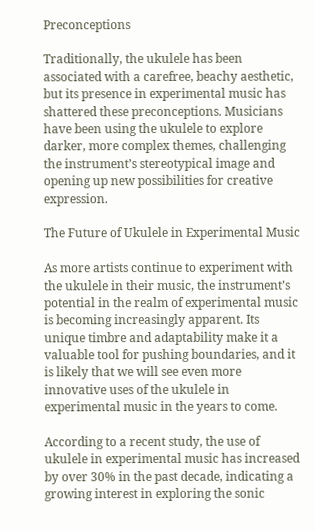Preconceptions

Traditionally, the ukulele has been associated with a carefree, beachy aesthetic, but its presence in experimental music has shattered these preconceptions. Musicians have been using the ukulele to explore darker, more complex themes, challenging the instrument’s stereotypical image and opening up new possibilities for creative expression.

The Future of Ukulele in Experimental Music

As more artists continue to experiment with the ukulele in their music, the instrument’s potential in the realm of experimental music is becoming increasingly apparent. Its unique timbre and adaptability make it a valuable tool for pushing boundaries, and it is likely that we will see even more innovative uses of the ukulele in experimental music in the years to come.

According to a recent study, the use of ukulele in experimental music has increased by over 30% in the past decade, indicating a growing interest in exploring the sonic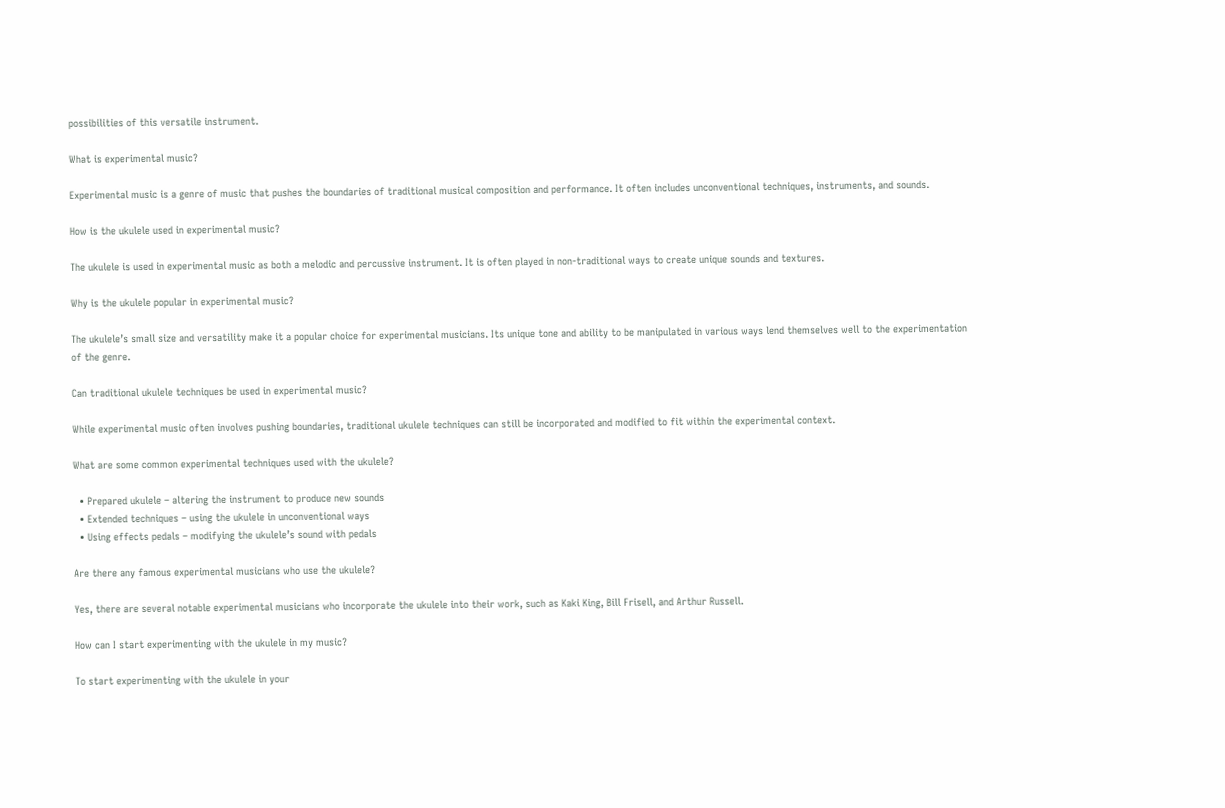possibilities of this versatile instrument.

What is experimental music?

Experimental music is a genre of music that pushes the boundaries of traditional musical composition and performance. It often includes unconventional techniques, instruments, and sounds.

How is the ukulele used in experimental music?

The ukulele is used in experimental music as both a melodic and percussive instrument. It is often played in non-traditional ways to create unique sounds and textures.

Why is the ukulele popular in experimental music?

The ukulele’s small size and versatility make it a popular choice for experimental musicians. Its unique tone and ability to be manipulated in various ways lend themselves well to the experimentation of the genre.

Can traditional ukulele techniques be used in experimental music?

While experimental music often involves pushing boundaries, traditional ukulele techniques can still be incorporated and modified to fit within the experimental context.

What are some common experimental techniques used with the ukulele?

  • Prepared ukulele – altering the instrument to produce new sounds
  • Extended techniques – using the ukulele in unconventional ways
  • Using effects pedals – modifying the ukulele’s sound with pedals

Are there any famous experimental musicians who use the ukulele?

Yes, there are several notable experimental musicians who incorporate the ukulele into their work, such as Kaki King, Bill Frisell, and Arthur Russell.

How can I start experimenting with the ukulele in my music?

To start experimenting with the ukulele in your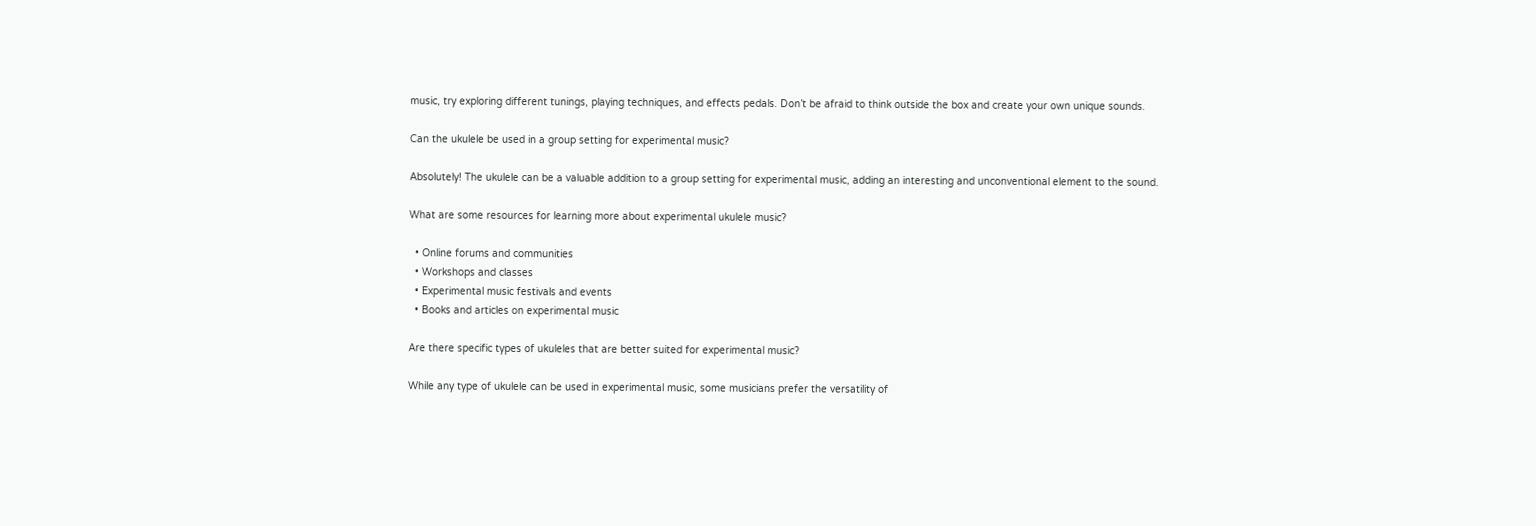music, try exploring different tunings, playing techniques, and effects pedals. Don’t be afraid to think outside the box and create your own unique sounds.

Can the ukulele be used in a group setting for experimental music?

Absolutely! The ukulele can be a valuable addition to a group setting for experimental music, adding an interesting and unconventional element to the sound.

What are some resources for learning more about experimental ukulele music?

  • Online forums and communities
  • Workshops and classes
  • Experimental music festivals and events
  • Books and articles on experimental music

Are there specific types of ukuleles that are better suited for experimental music?

While any type of ukulele can be used in experimental music, some musicians prefer the versatility of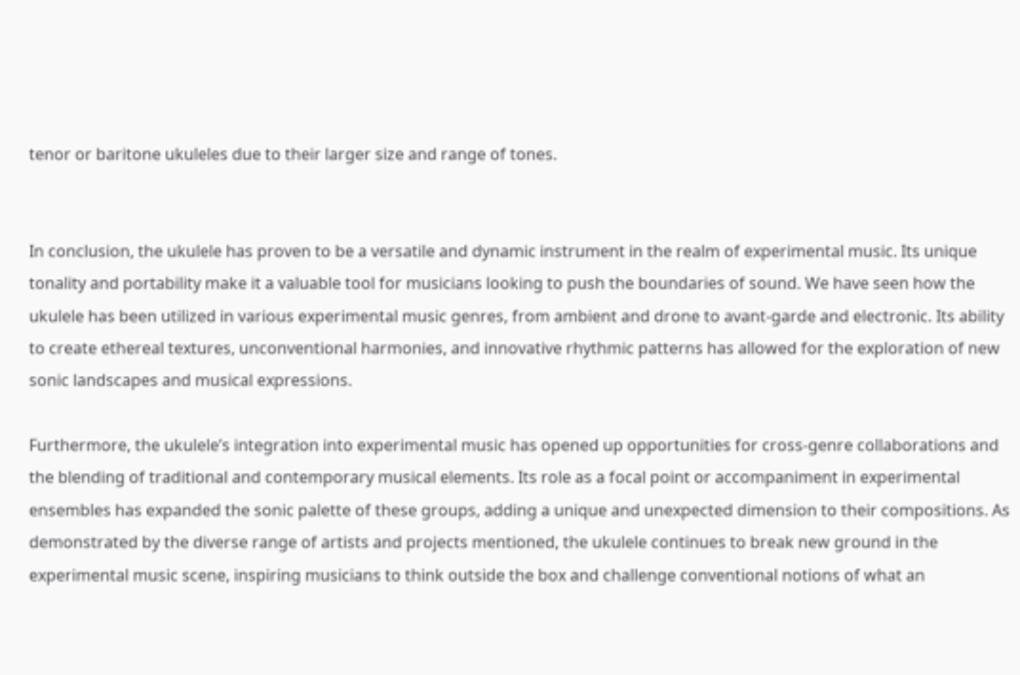tenor or baritone ukuleles due to their larger size and range of tones.


In conclusion, the ukulele has proven to be a versatile and dynamic instrument in the realm of experimental music. Its unique tonality and portability make it a valuable tool for musicians looking to push the boundaries of sound. We have seen how the ukulele has been utilized in various experimental music genres, from ambient and drone to avant-garde and electronic. Its ability to create ethereal textures, unconventional harmonies, and innovative rhythmic patterns has allowed for the exploration of new sonic landscapes and musical expressions.

Furthermore, the ukulele’s integration into experimental music has opened up opportunities for cross-genre collaborations and the blending of traditional and contemporary musical elements. Its role as a focal point or accompaniment in experimental ensembles has expanded the sonic palette of these groups, adding a unique and unexpected dimension to their compositions. As demonstrated by the diverse range of artists and projects mentioned, the ukulele continues to break new ground in the experimental music scene, inspiring musicians to think outside the box and challenge conventional notions of what an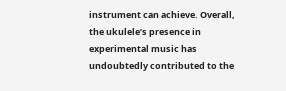instrument can achieve. Overall, the ukulele’s presence in experimental music has undoubtedly contributed to the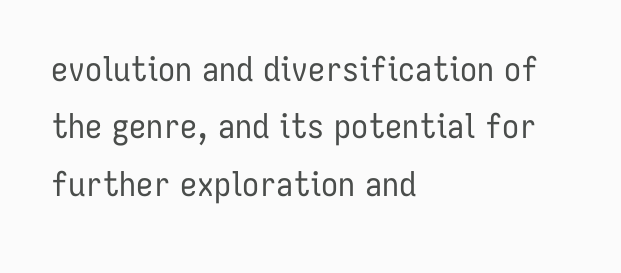evolution and diversification of the genre, and its potential for further exploration and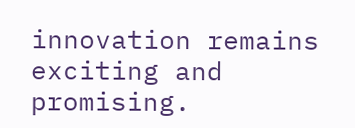innovation remains exciting and promising.